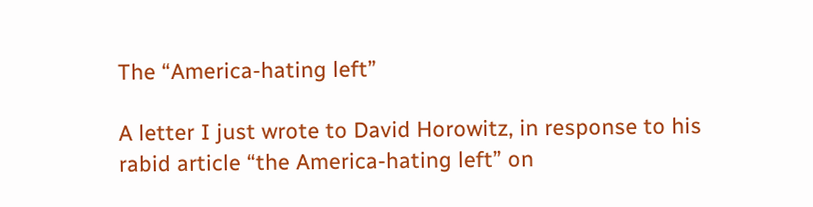The “America-hating left”

A letter I just wrote to David Horowitz, in response to his rabid article “the America-hating left” on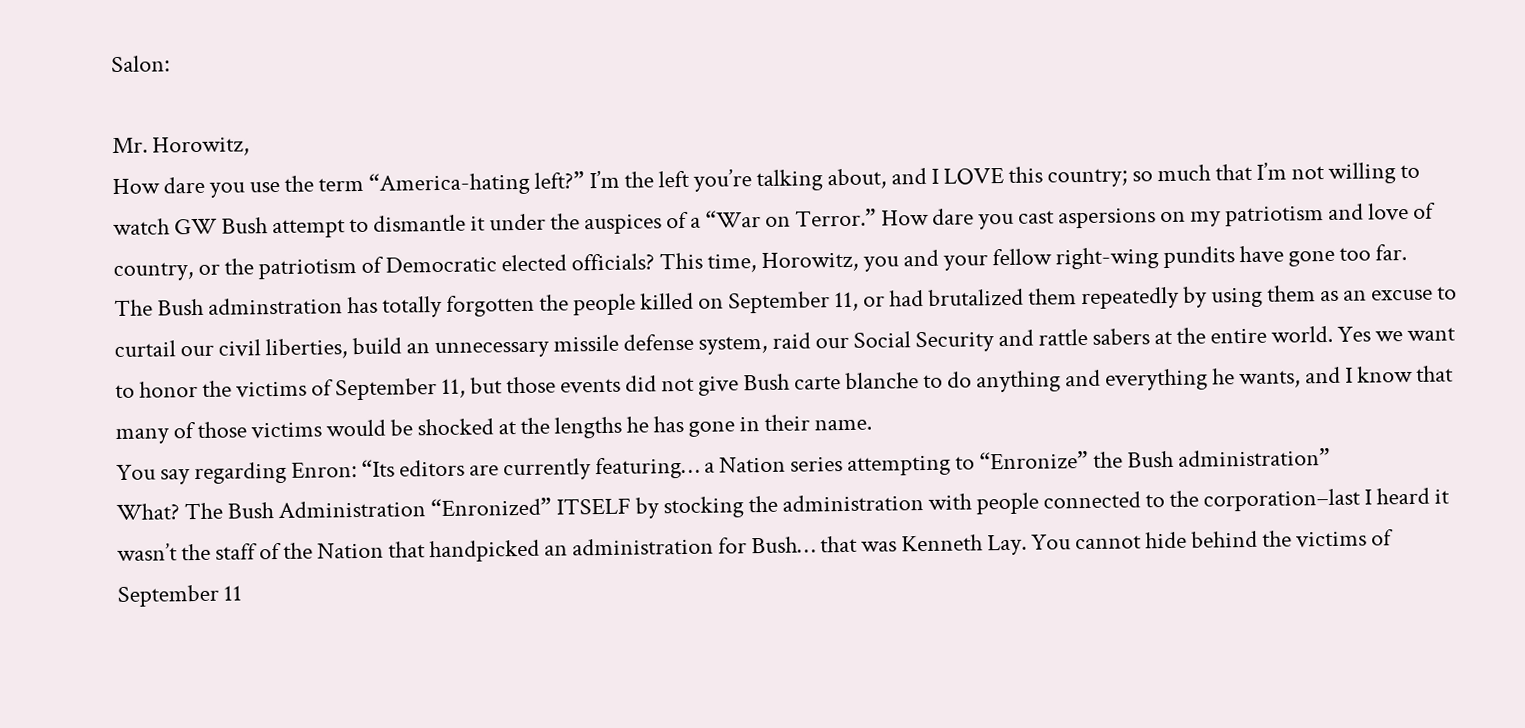Salon:

Mr. Horowitz,
How dare you use the term “America-hating left?” I’m the left you’re talking about, and I LOVE this country; so much that I’m not willing to watch GW Bush attempt to dismantle it under the auspices of a “War on Terror.” How dare you cast aspersions on my patriotism and love of country, or the patriotism of Democratic elected officials? This time, Horowitz, you and your fellow right-wing pundits have gone too far.
The Bush adminstration has totally forgotten the people killed on September 11, or had brutalized them repeatedly by using them as an excuse to curtail our civil liberties, build an unnecessary missile defense system, raid our Social Security and rattle sabers at the entire world. Yes we want to honor the victims of September 11, but those events did not give Bush carte blanche to do anything and everything he wants, and I know that many of those victims would be shocked at the lengths he has gone in their name.
You say regarding Enron: “Its editors are currently featuring… a Nation series attempting to “Enronize” the Bush administration”
What? The Bush Administration “Enronized” ITSELF by stocking the administration with people connected to the corporation–last I heard it wasn’t the staff of the Nation that handpicked an administration for Bush… that was Kenneth Lay. You cannot hide behind the victims of September 11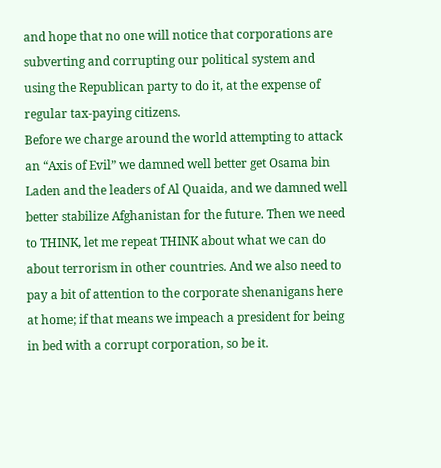and hope that no one will notice that corporations are subverting and corrupting our political system and using the Republican party to do it, at the expense of regular tax-paying citizens.
Before we charge around the world attempting to attack an “Axis of Evil” we damned well better get Osama bin Laden and the leaders of Al Quaida, and we damned well better stabilize Afghanistan for the future. Then we need to THINK, let me repeat THINK about what we can do about terrorism in other countries. And we also need to pay a bit of attention to the corporate shenanigans here at home; if that means we impeach a president for being in bed with a corrupt corporation, so be it.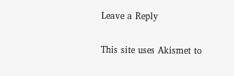Leave a Reply

This site uses Akismet to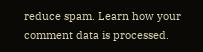reduce spam. Learn how your comment data is processed.